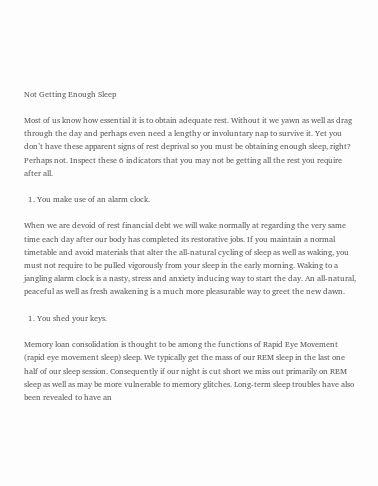Not Getting Enough Sleep

Most of us know how essential it is to obtain adequate rest. Without it we yawn as well as drag through the day and perhaps even need a lengthy or involuntary nap to survive it. Yet you don’t have these apparent signs of rest deprival so you must be obtaining enough sleep, right? Perhaps not. Inspect these 6 indicators that you may not be getting all the rest you require after all.

  1. You make use of an alarm clock.

When we are devoid of rest financial debt we will wake normally at regarding the very same time each day after our body has completed its restorative jobs. If you maintain a normal timetable and avoid materials that alter the all-natural cycling of sleep as well as waking, you must not require to be pulled vigorously from your sleep in the early morning. Waking to a jangling alarm clock is a nasty, stress and anxiety inducing way to start the day. An all-natural, peaceful as well as fresh awakening is a much more pleasurable way to greet the new dawn.

  1. You shed your keys.

Memory loan consolidation is thought to be among the functions of Rapid Eye Movement (rapid eye movement sleep) sleep. We typically get the mass of our REM sleep in the last one half of our sleep session. Consequently if our night is cut short we miss out primarily on REM sleep as well as may be more vulnerable to memory glitches. Long-term sleep troubles have also been revealed to have an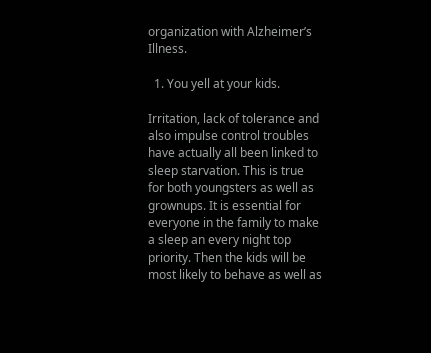organization with Alzheimer’s Illness.

  1. You yell at your kids.

Irritation, lack of tolerance and also impulse control troubles have actually all been linked to sleep starvation. This is true for both youngsters as well as grownups. It is essential for everyone in the family to make a sleep an every night top priority. Then the kids will be most likely to behave as well as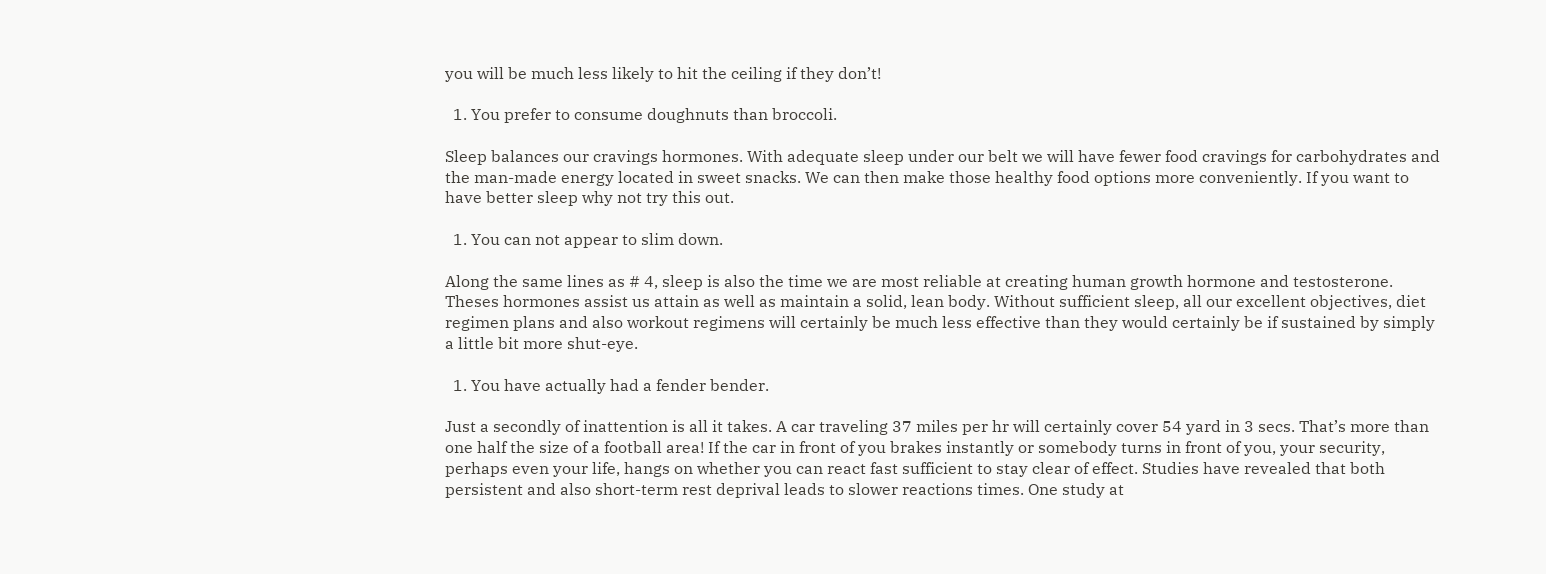you will be much less likely to hit the ceiling if they don’t!

  1. You prefer to consume doughnuts than broccoli.

Sleep balances our cravings hormones. With adequate sleep under our belt we will have fewer food cravings for carbohydrates and the man-made energy located in sweet snacks. We can then make those healthy food options more conveniently. If you want to have better sleep why not try this out.

  1. You can not appear to slim down.

Along the same lines as # 4, sleep is also the time we are most reliable at creating human growth hormone and testosterone. Theses hormones assist us attain as well as maintain a solid, lean body. Without sufficient sleep, all our excellent objectives, diet regimen plans and also workout regimens will certainly be much less effective than they would certainly be if sustained by simply a little bit more shut-eye.

  1. You have actually had a fender bender.

Just a secondly of inattention is all it takes. A car traveling 37 miles per hr will certainly cover 54 yard in 3 secs. That’s more than one half the size of a football area! If the car in front of you brakes instantly or somebody turns in front of you, your security, perhaps even your life, hangs on whether you can react fast sufficient to stay clear of effect. Studies have revealed that both persistent and also short-term rest deprival leads to slower reactions times. One study at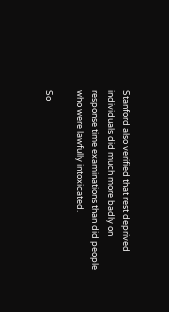Stanford also verified that rest deprived individuals did much more badly on response time examinations than did people who were lawfully intoxicated.

So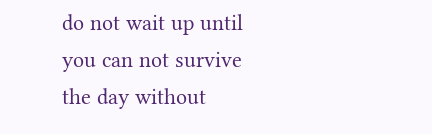do not wait up until you can not survive the day without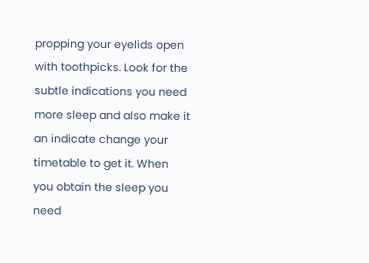propping your eyelids open with toothpicks. Look for the subtle indications you need more sleep and also make it an indicate change your timetable to get it. When you obtain the sleep you need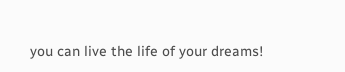you can live the life of your dreams!